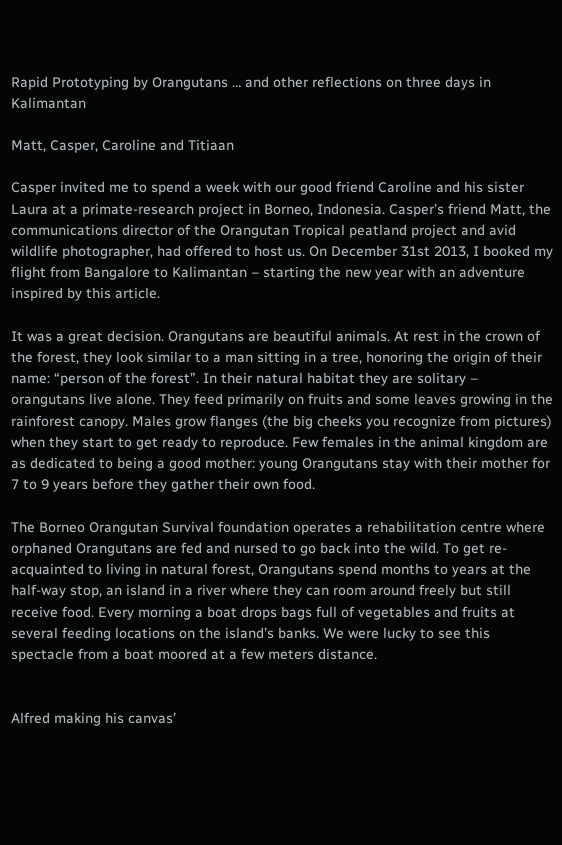Rapid Prototyping by Orangutans … and other reflections on three days in Kalimantan

Matt, Casper, Caroline and Titiaan

Casper invited me to spend a week with our good friend Caroline and his sister Laura at a primate-research project in Borneo, Indonesia. Casper’s friend Matt, the communications director of the Orangutan Tropical peatland project and avid wildlife photographer, had offered to host us. On December 31st 2013, I booked my flight from Bangalore to Kalimantan – starting the new year with an adventure inspired by this article.

It was a great decision. Orangutans are beautiful animals. At rest in the crown of the forest, they look similar to a man sitting in a tree, honoring the origin of their name: “person of the forest”. In their natural habitat they are solitary – orangutans live alone. They feed primarily on fruits and some leaves growing in the rainforest canopy. Males grow flanges (the big cheeks you recognize from pictures) when they start to get ready to reproduce. Few females in the animal kingdom are as dedicated to being a good mother: young Orangutans stay with their mother for 7 to 9 years before they gather their own food.

The Borneo Orangutan Survival foundation operates a rehabilitation centre where orphaned Orangutans are fed and nursed to go back into the wild. To get re-acquainted to living in natural forest, Orangutans spend months to years at the half-way stop, an island in a river where they can room around freely but still receive food. Every morning a boat drops bags full of vegetables and fruits at several feeding locations on the island’s banks. We were lucky to see this spectacle from a boat moored at a few meters distance.


Alfred making his canvas’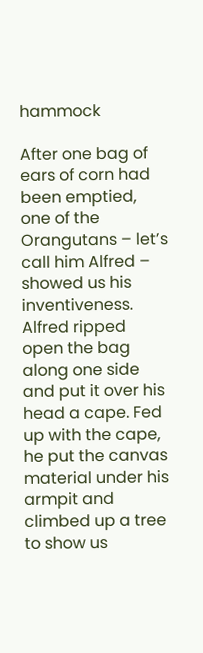hammock

After one bag of ears of corn had been emptied, one of the Orangutans – let’s call him Alfred – showed us his inventiveness. Alfred ripped open the bag along one side and put it over his head a cape. Fed up with the cape, he put the canvas material under his armpit and climbed up a tree to show us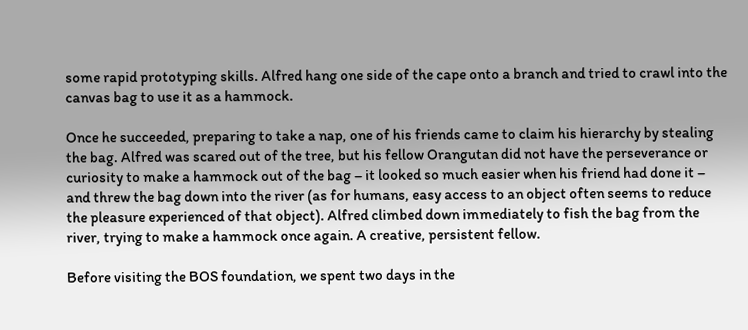some rapid prototyping skills. Alfred hang one side of the cape onto a branch and tried to crawl into the canvas bag to use it as a hammock.

Once he succeeded, preparing to take a nap, one of his friends came to claim his hierarchy by stealing the bag. Alfred was scared out of the tree, but his fellow Orangutan did not have the perseverance or curiosity to make a hammock out of the bag – it looked so much easier when his friend had done it – and threw the bag down into the river (as for humans, easy access to an object often seems to reduce the pleasure experienced of that object). Alfred climbed down immediately to fish the bag from the river, trying to make a hammock once again. A creative, persistent fellow.

Before visiting the BOS foundation, we spent two days in the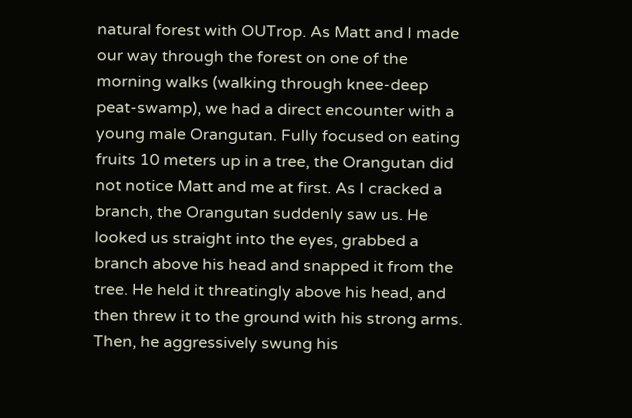natural forest with OUTrop. As Matt and I made our way through the forest on one of the morning walks (walking through knee-deep peat-swamp), we had a direct encounter with a young male Orangutan. Fully focused on eating fruits 10 meters up in a tree, the Orangutan did not notice Matt and me at first. As I cracked a branch, the Orangutan suddenly saw us. He looked us straight into the eyes, grabbed a branch above his head and snapped it from the tree. He held it threatingly above his head, and then threw it to the ground with his strong arms. Then, he aggressively swung his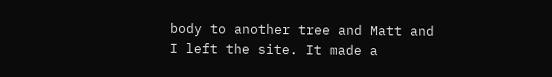body to another tree and Matt and I left the site. It made a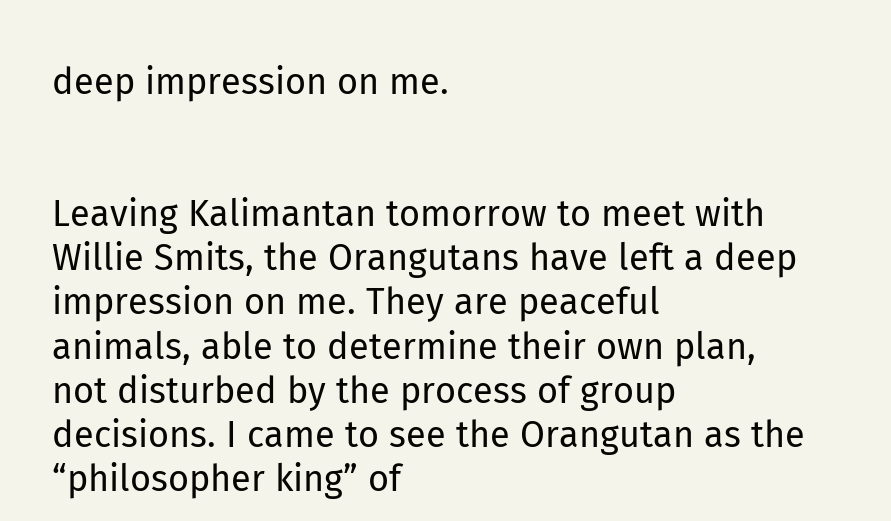deep impression on me.


Leaving Kalimantan tomorrow to meet with Willie Smits, the Orangutans have left a deep impression on me. They are peaceful animals, able to determine their own plan, not disturbed by the process of group decisions. I came to see the Orangutan as the “philosopher king” of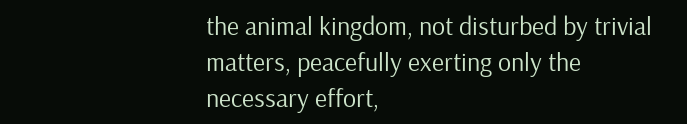the animal kingdom, not disturbed by trivial matters, peacefully exerting only the necessary effort,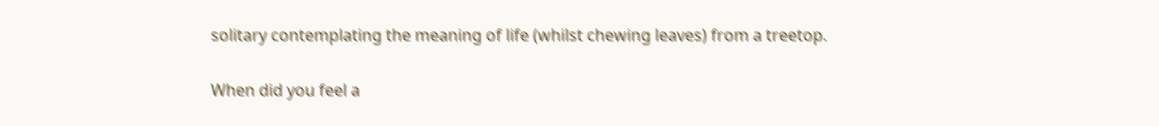solitary contemplating the meaning of life (whilst chewing leaves) from a treetop.

When did you feel a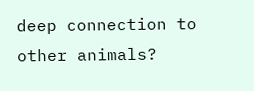deep connection to other animals?